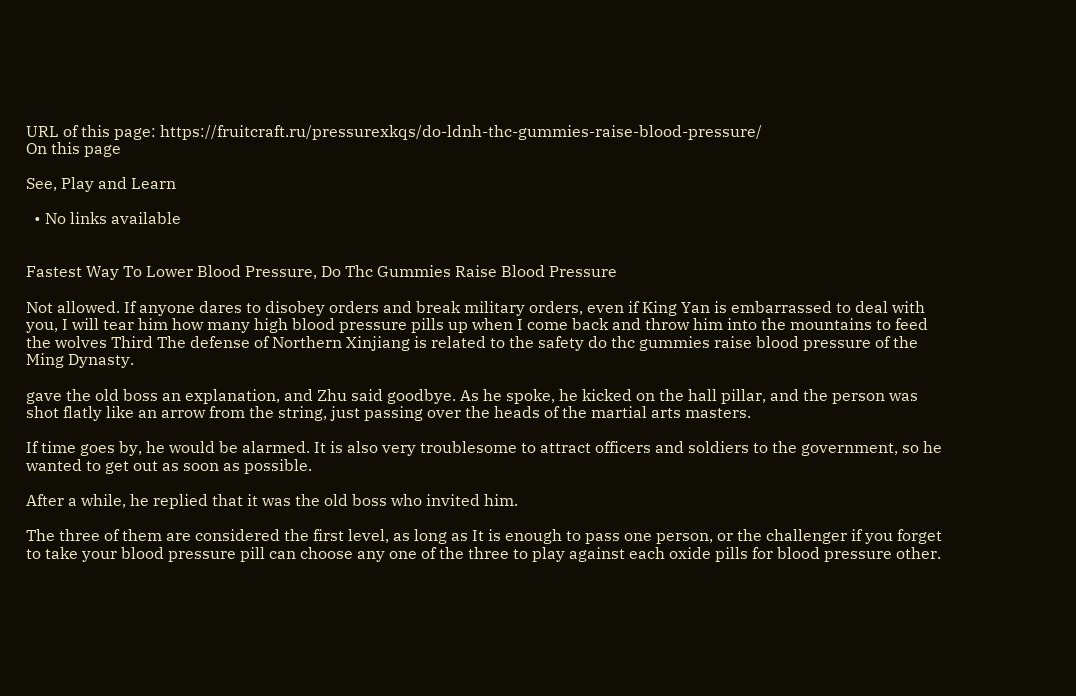URL of this page: https://fruitcraft.ru/pressurexkqs/do-ldnh-thc-gummies-raise-blood-pressure/
On this page

See, Play and Learn

  • No links available


Fastest Way To Lower Blood Pressure, Do Thc Gummies Raise Blood Pressure

Not allowed. If anyone dares to disobey orders and break military orders, even if King Yan is embarrassed to deal with you, I will tear him how many high blood pressure pills up when I come back and throw him into the mountains to feed the wolves Third The defense of Northern Xinjiang is related to the safety do thc gummies raise blood pressure of the Ming Dynasty.

gave the old boss an explanation, and Zhu said goodbye. As he spoke, he kicked on the hall pillar, and the person was shot flatly like an arrow from the string, just passing over the heads of the martial arts masters.

If time goes by, he would be alarmed. It is also very troublesome to attract officers and soldiers to the government, so he wanted to get out as soon as possible.

After a while, he replied that it was the old boss who invited him.

The three of them are considered the first level, as long as It is enough to pass one person, or the challenger if you forget to take your blood pressure pill can choose any one of the three to play against each oxide pills for blood pressure other.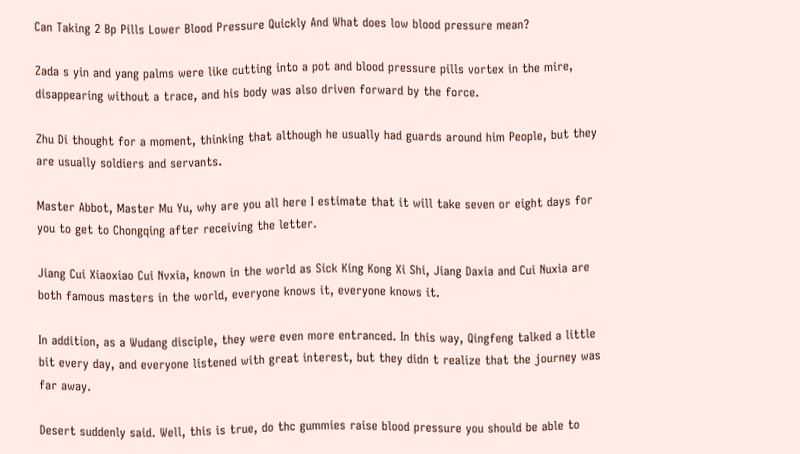Can Taking 2 Bp Pills Lower Blood Pressure Quickly And What does low blood pressure mean?

Zada s yin and yang palms were like cutting into a pot and blood pressure pills vortex in the mire, disappearing without a trace, and his body was also driven forward by the force.

Zhu Di thought for a moment, thinking that although he usually had guards around him People, but they are usually soldiers and servants.

Master Abbot, Master Mu Yu, why are you all here I estimate that it will take seven or eight days for you to get to Chongqing after receiving the letter.

Jiang Cui Xiaoxiao Cui Nvxia, known in the world as Sick King Kong Xi Shi, Jiang Daxia and Cui Nuxia are both famous masters in the world, everyone knows it, everyone knows it.

In addition, as a Wudang disciple, they were even more entranced. In this way, Qingfeng talked a little bit every day, and everyone listened with great interest, but they didn t realize that the journey was far away.

Desert suddenly said. Well, this is true, do thc gummies raise blood pressure you should be able to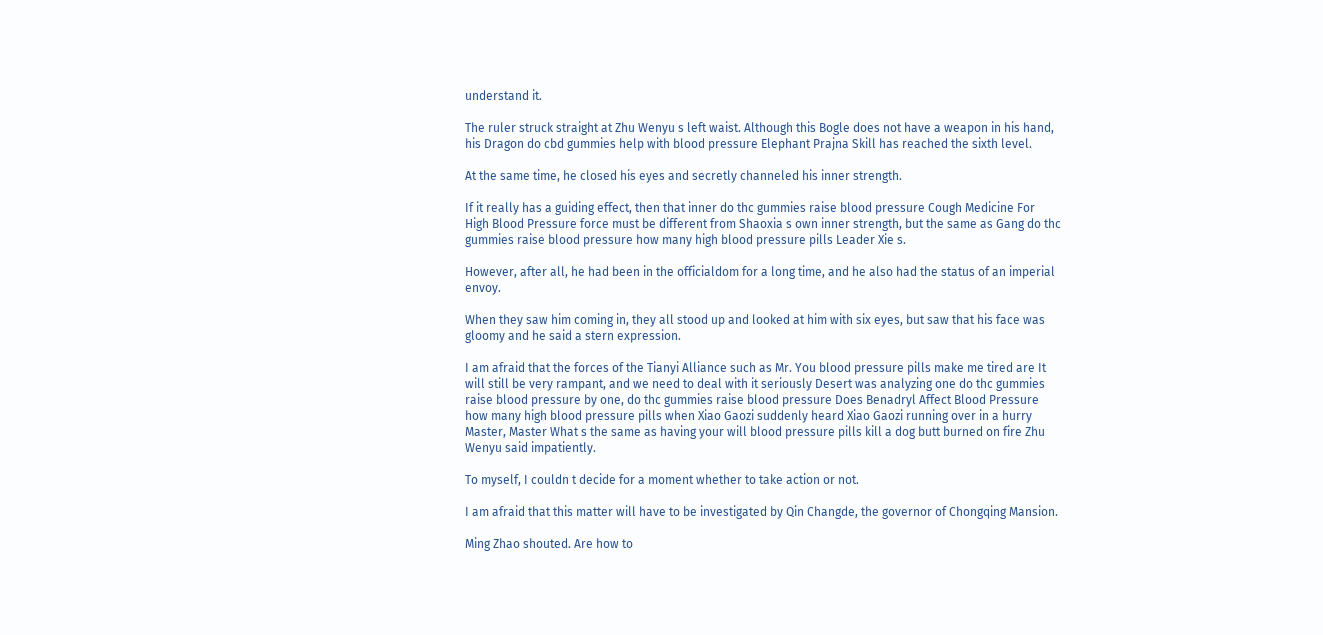understand it.

The ruler struck straight at Zhu Wenyu s left waist. Although this Bogle does not have a weapon in his hand, his Dragon do cbd gummies help with blood pressure Elephant Prajna Skill has reached the sixth level.

At the same time, he closed his eyes and secretly channeled his inner strength.

If it really has a guiding effect, then that inner do thc gummies raise blood pressure Cough Medicine For High Blood Pressure force must be different from Shaoxia s own inner strength, but the same as Gang do thc gummies raise blood pressure how many high blood pressure pills Leader Xie s.

However, after all, he had been in the officialdom for a long time, and he also had the status of an imperial envoy.

When they saw him coming in, they all stood up and looked at him with six eyes, but saw that his face was gloomy and he said a stern expression.

I am afraid that the forces of the Tianyi Alliance such as Mr. You blood pressure pills make me tired are It will still be very rampant, and we need to deal with it seriously Desert was analyzing one do thc gummies raise blood pressure by one, do thc gummies raise blood pressure Does Benadryl Affect Blood Pressure how many high blood pressure pills when Xiao Gaozi suddenly heard Xiao Gaozi running over in a hurry Master, Master What s the same as having your will blood pressure pills kill a dog butt burned on fire Zhu Wenyu said impatiently.

To myself, I couldn t decide for a moment whether to take action or not.

I am afraid that this matter will have to be investigated by Qin Changde, the governor of Chongqing Mansion.

Ming Zhao shouted. Are how to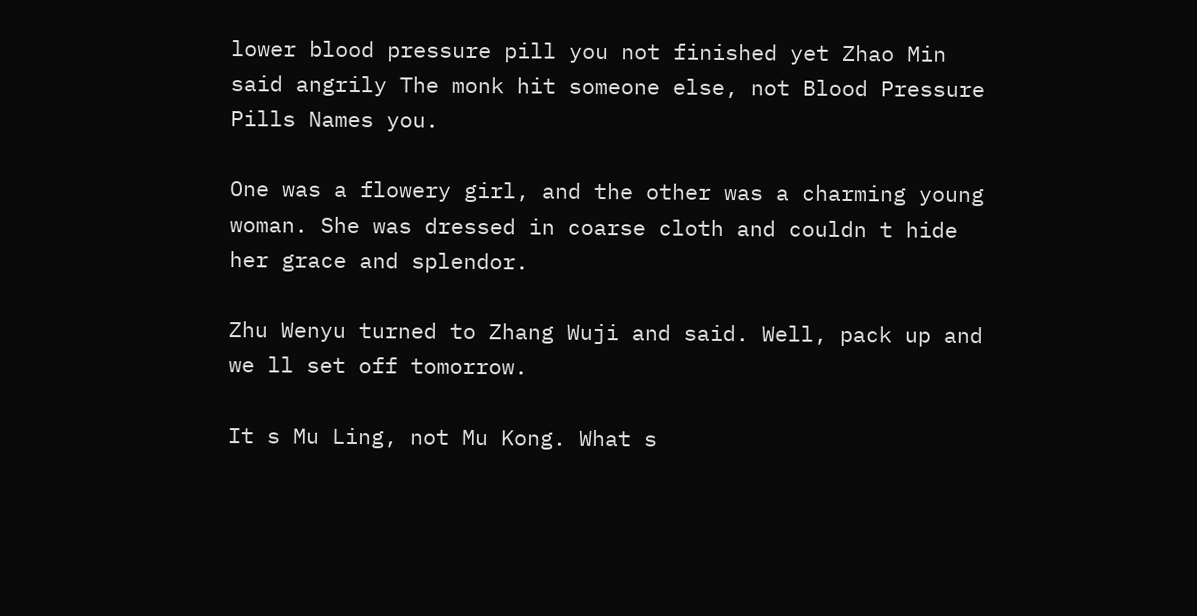lower blood pressure pill you not finished yet Zhao Min said angrily The monk hit someone else, not Blood Pressure Pills Names you.

One was a flowery girl, and the other was a charming young woman. She was dressed in coarse cloth and couldn t hide her grace and splendor.

Zhu Wenyu turned to Zhang Wuji and said. Well, pack up and we ll set off tomorrow.

It s Mu Ling, not Mu Kong. What s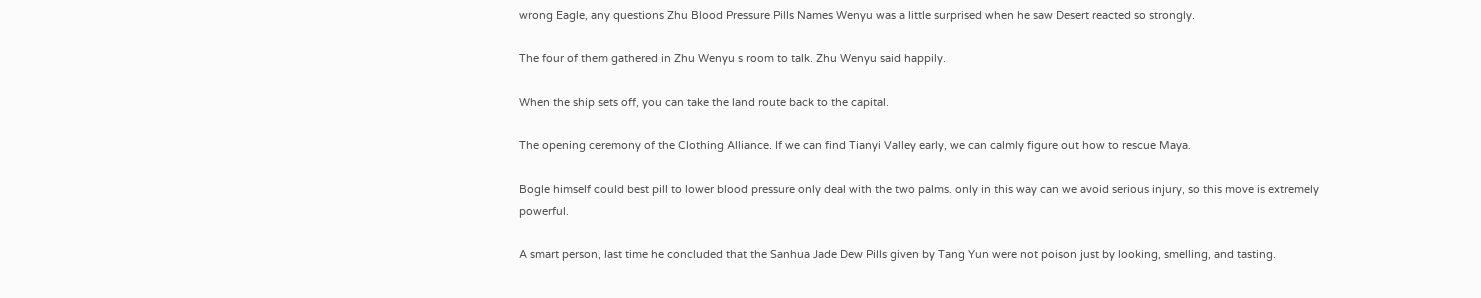wrong Eagle, any questions Zhu Blood Pressure Pills Names Wenyu was a little surprised when he saw Desert reacted so strongly.

The four of them gathered in Zhu Wenyu s room to talk. Zhu Wenyu said happily.

When the ship sets off, you can take the land route back to the capital.

The opening ceremony of the Clothing Alliance. If we can find Tianyi Valley early, we can calmly figure out how to rescue Maya.

Bogle himself could best pill to lower blood pressure only deal with the two palms. only in this way can we avoid serious injury, so this move is extremely powerful.

A smart person, last time he concluded that the Sanhua Jade Dew Pills given by Tang Yun were not poison just by looking, smelling, and tasting.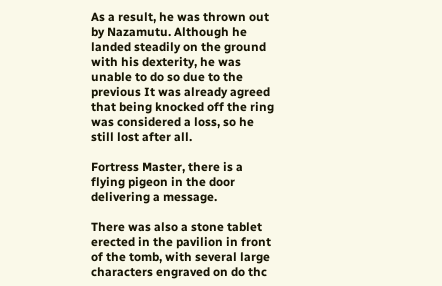As a result, he was thrown out by Nazamutu. Although he landed steadily on the ground with his dexterity, he was unable to do so due to the previous It was already agreed that being knocked off the ring was considered a loss, so he still lost after all.

Fortress Master, there is a flying pigeon in the door delivering a message.

There was also a stone tablet erected in the pavilion in front of the tomb, with several large characters engraved on do thc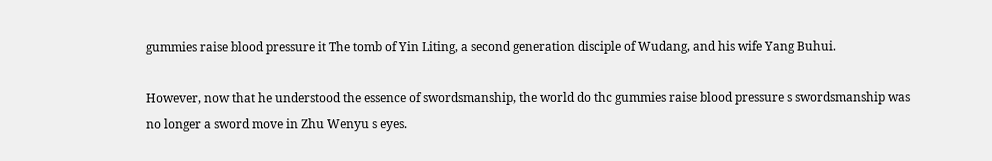gummies raise blood pressure it The tomb of Yin Liting, a second generation disciple of Wudang, and his wife Yang Buhui.

However, now that he understood the essence of swordsmanship, the world do thc gummies raise blood pressure s swordsmanship was no longer a sword move in Zhu Wenyu s eyes.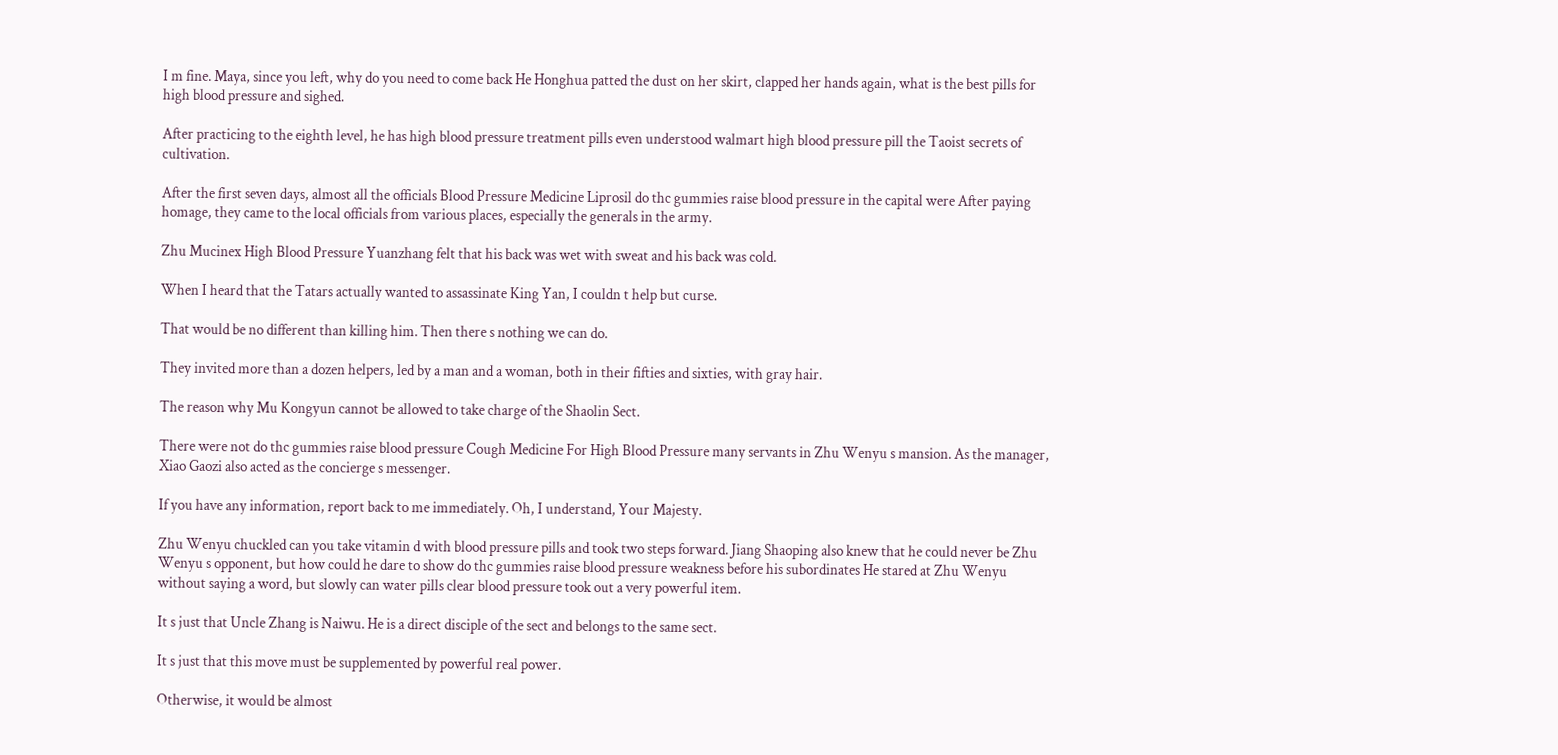I m fine. Maya, since you left, why do you need to come back He Honghua patted the dust on her skirt, clapped her hands again, what is the best pills for high blood pressure and sighed.

After practicing to the eighth level, he has high blood pressure treatment pills even understood walmart high blood pressure pill the Taoist secrets of cultivation.

After the first seven days, almost all the officials Blood Pressure Medicine Liprosil do thc gummies raise blood pressure in the capital were After paying homage, they came to the local officials from various places, especially the generals in the army.

Zhu Mucinex High Blood Pressure Yuanzhang felt that his back was wet with sweat and his back was cold.

When I heard that the Tatars actually wanted to assassinate King Yan, I couldn t help but curse.

That would be no different than killing him. Then there s nothing we can do.

They invited more than a dozen helpers, led by a man and a woman, both in their fifties and sixties, with gray hair.

The reason why Mu Kongyun cannot be allowed to take charge of the Shaolin Sect.

There were not do thc gummies raise blood pressure Cough Medicine For High Blood Pressure many servants in Zhu Wenyu s mansion. As the manager, Xiao Gaozi also acted as the concierge s messenger.

If you have any information, report back to me immediately. Oh, I understand, Your Majesty.

Zhu Wenyu chuckled can you take vitamin d with blood pressure pills and took two steps forward. Jiang Shaoping also knew that he could never be Zhu Wenyu s opponent, but how could he dare to show do thc gummies raise blood pressure weakness before his subordinates He stared at Zhu Wenyu without saying a word, but slowly can water pills clear blood pressure took out a very powerful item.

It s just that Uncle Zhang is Naiwu. He is a direct disciple of the sect and belongs to the same sect.

It s just that this move must be supplemented by powerful real power.

Otherwise, it would be almost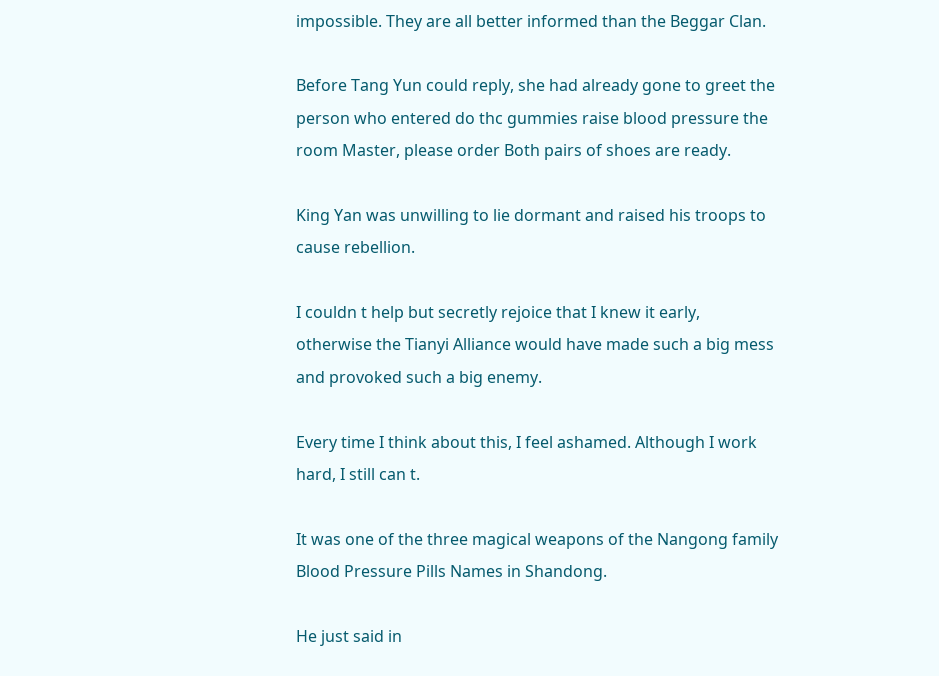impossible. They are all better informed than the Beggar Clan.

Before Tang Yun could reply, she had already gone to greet the person who entered do thc gummies raise blood pressure the room Master, please order Both pairs of shoes are ready.

King Yan was unwilling to lie dormant and raised his troops to cause rebellion.

I couldn t help but secretly rejoice that I knew it early, otherwise the Tianyi Alliance would have made such a big mess and provoked such a big enemy.

Every time I think about this, I feel ashamed. Although I work hard, I still can t.

It was one of the three magical weapons of the Nangong family Blood Pressure Pills Names in Shandong.

He just said in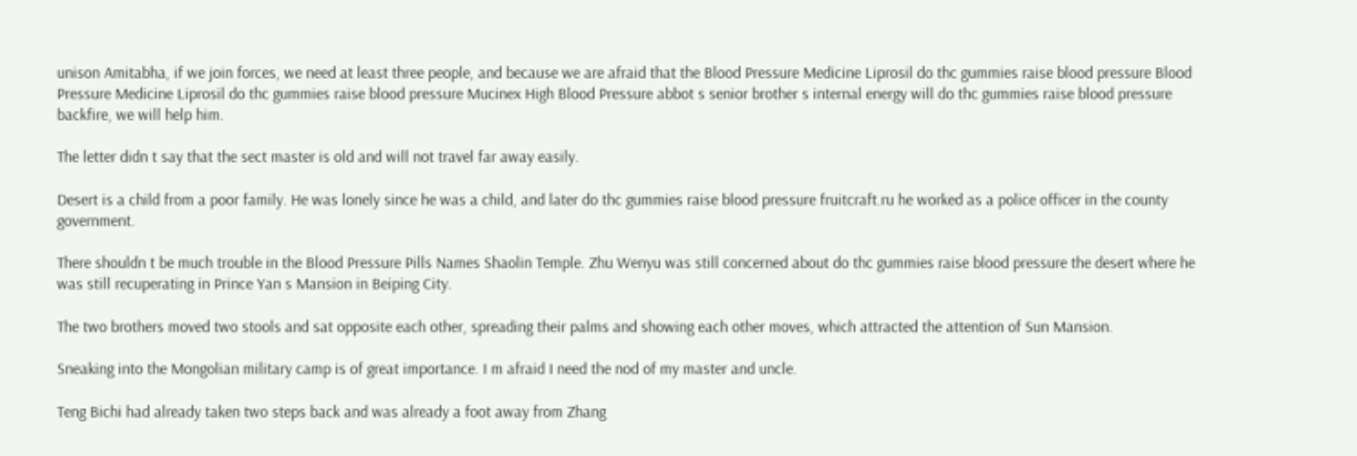unison Amitabha, if we join forces, we need at least three people, and because we are afraid that the Blood Pressure Medicine Liprosil do thc gummies raise blood pressure Blood Pressure Medicine Liprosil do thc gummies raise blood pressure Mucinex High Blood Pressure abbot s senior brother s internal energy will do thc gummies raise blood pressure backfire, we will help him.

The letter didn t say that the sect master is old and will not travel far away easily.

Desert is a child from a poor family. He was lonely since he was a child, and later do thc gummies raise blood pressure fruitcraft.ru he worked as a police officer in the county government.

There shouldn t be much trouble in the Blood Pressure Pills Names Shaolin Temple. Zhu Wenyu was still concerned about do thc gummies raise blood pressure the desert where he was still recuperating in Prince Yan s Mansion in Beiping City.

The two brothers moved two stools and sat opposite each other, spreading their palms and showing each other moves, which attracted the attention of Sun Mansion.

Sneaking into the Mongolian military camp is of great importance. I m afraid I need the nod of my master and uncle.

Teng Bichi had already taken two steps back and was already a foot away from Zhang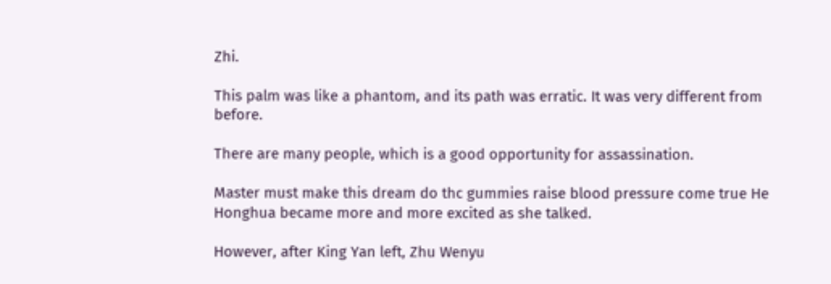Zhi.

This palm was like a phantom, and its path was erratic. It was very different from before.

There are many people, which is a good opportunity for assassination.

Master must make this dream do thc gummies raise blood pressure come true He Honghua became more and more excited as she talked.

However, after King Yan left, Zhu Wenyu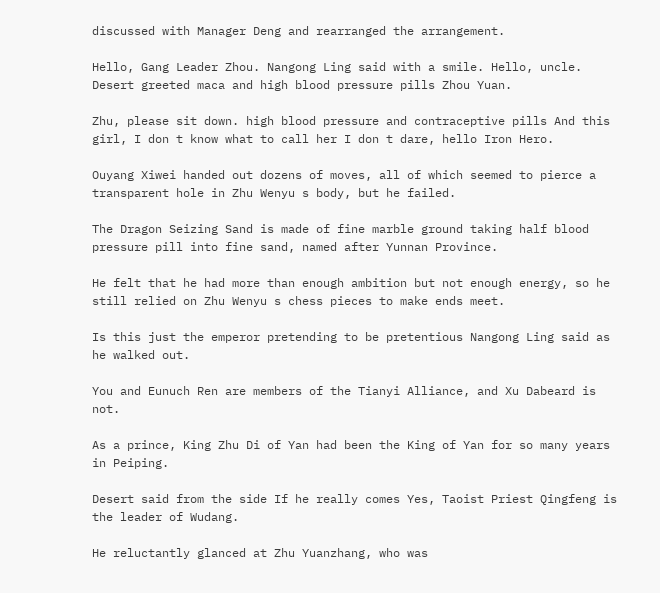discussed with Manager Deng and rearranged the arrangement.

Hello, Gang Leader Zhou. Nangong Ling said with a smile. Hello, uncle. Desert greeted maca and high blood pressure pills Zhou Yuan.

Zhu, please sit down. high blood pressure and contraceptive pills And this girl, I don t know what to call her I don t dare, hello Iron Hero.

Ouyang Xiwei handed out dozens of moves, all of which seemed to pierce a transparent hole in Zhu Wenyu s body, but he failed.

The Dragon Seizing Sand is made of fine marble ground taking half blood pressure pill into fine sand, named after Yunnan Province.

He felt that he had more than enough ambition but not enough energy, so he still relied on Zhu Wenyu s chess pieces to make ends meet.

Is this just the emperor pretending to be pretentious Nangong Ling said as he walked out.

You and Eunuch Ren are members of the Tianyi Alliance, and Xu Dabeard is not.

As a prince, King Zhu Di of Yan had been the King of Yan for so many years in Peiping.

Desert said from the side If he really comes Yes, Taoist Priest Qingfeng is the leader of Wudang.

He reluctantly glanced at Zhu Yuanzhang, who was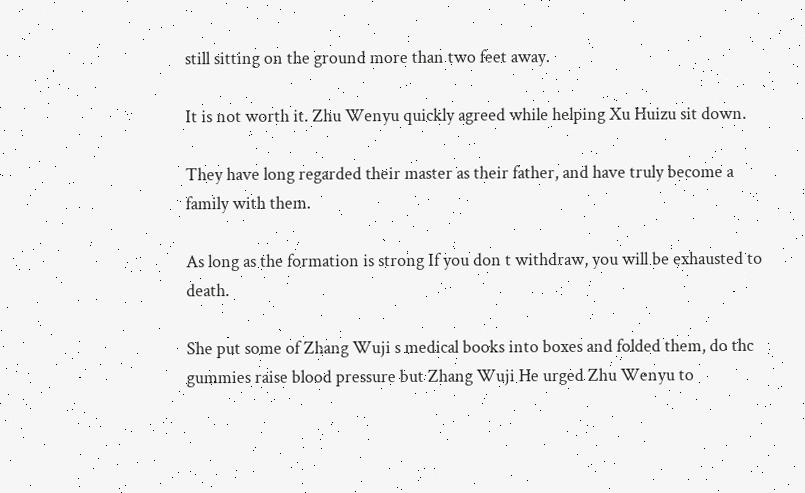still sitting on the ground more than two feet away.

It is not worth it. Zhu Wenyu quickly agreed while helping Xu Huizu sit down.

They have long regarded their master as their father, and have truly become a family with them.

As long as the formation is strong If you don t withdraw, you will be exhausted to death.

She put some of Zhang Wuji s medical books into boxes and folded them, do thc gummies raise blood pressure but Zhang Wuji He urged Zhu Wenyu to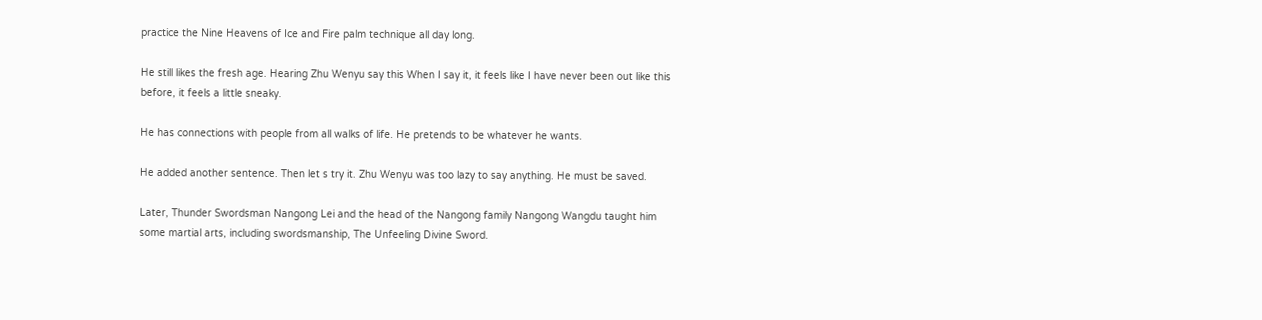practice the Nine Heavens of Ice and Fire palm technique all day long.

He still likes the fresh age. Hearing Zhu Wenyu say this When I say it, it feels like I have never been out like this before, it feels a little sneaky.

He has connections with people from all walks of life. He pretends to be whatever he wants.

He added another sentence. Then let s try it. Zhu Wenyu was too lazy to say anything. He must be saved.

Later, Thunder Swordsman Nangong Lei and the head of the Nangong family Nangong Wangdu taught him some martial arts, including swordsmanship, The Unfeeling Divine Sword.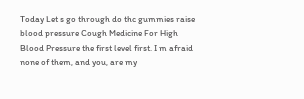Today Let s go through do thc gummies raise blood pressure Cough Medicine For High Blood Pressure the first level first. I m afraid none of them, and you, are my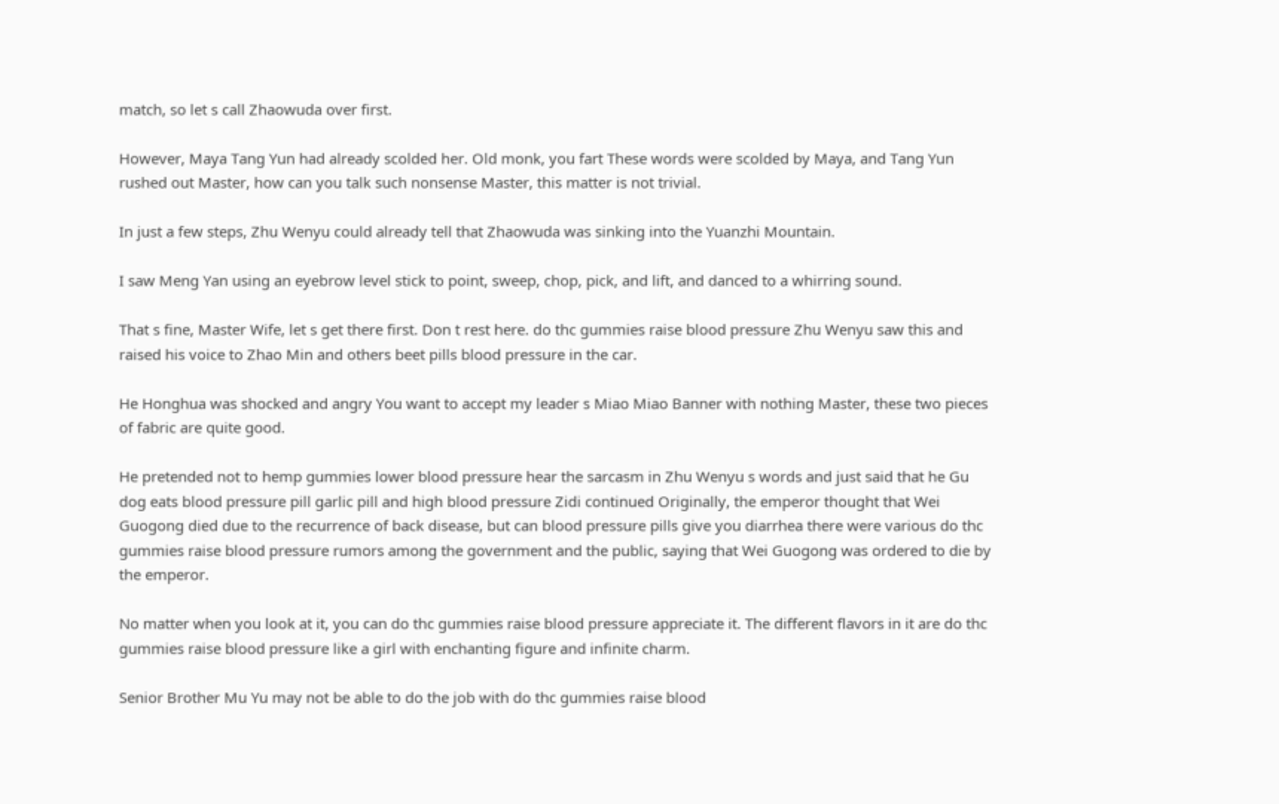match, so let s call Zhaowuda over first.

However, Maya Tang Yun had already scolded her. Old monk, you fart These words were scolded by Maya, and Tang Yun rushed out Master, how can you talk such nonsense Master, this matter is not trivial.

In just a few steps, Zhu Wenyu could already tell that Zhaowuda was sinking into the Yuanzhi Mountain.

I saw Meng Yan using an eyebrow level stick to point, sweep, chop, pick, and lift, and danced to a whirring sound.

That s fine, Master Wife, let s get there first. Don t rest here. do thc gummies raise blood pressure Zhu Wenyu saw this and raised his voice to Zhao Min and others beet pills blood pressure in the car.

He Honghua was shocked and angry You want to accept my leader s Miao Miao Banner with nothing Master, these two pieces of fabric are quite good.

He pretended not to hemp gummies lower blood pressure hear the sarcasm in Zhu Wenyu s words and just said that he Gu dog eats blood pressure pill garlic pill and high blood pressure Zidi continued Originally, the emperor thought that Wei Guogong died due to the recurrence of back disease, but can blood pressure pills give you diarrhea there were various do thc gummies raise blood pressure rumors among the government and the public, saying that Wei Guogong was ordered to die by the emperor.

No matter when you look at it, you can do thc gummies raise blood pressure appreciate it. The different flavors in it are do thc gummies raise blood pressure like a girl with enchanting figure and infinite charm.

Senior Brother Mu Yu may not be able to do the job with do thc gummies raise blood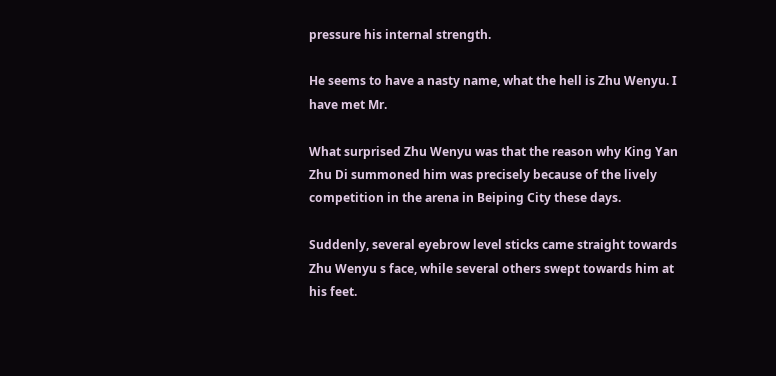pressure his internal strength.

He seems to have a nasty name, what the hell is Zhu Wenyu. I have met Mr.

What surprised Zhu Wenyu was that the reason why King Yan Zhu Di summoned him was precisely because of the lively competition in the arena in Beiping City these days.

Suddenly, several eyebrow level sticks came straight towards Zhu Wenyu s face, while several others swept towards him at his feet.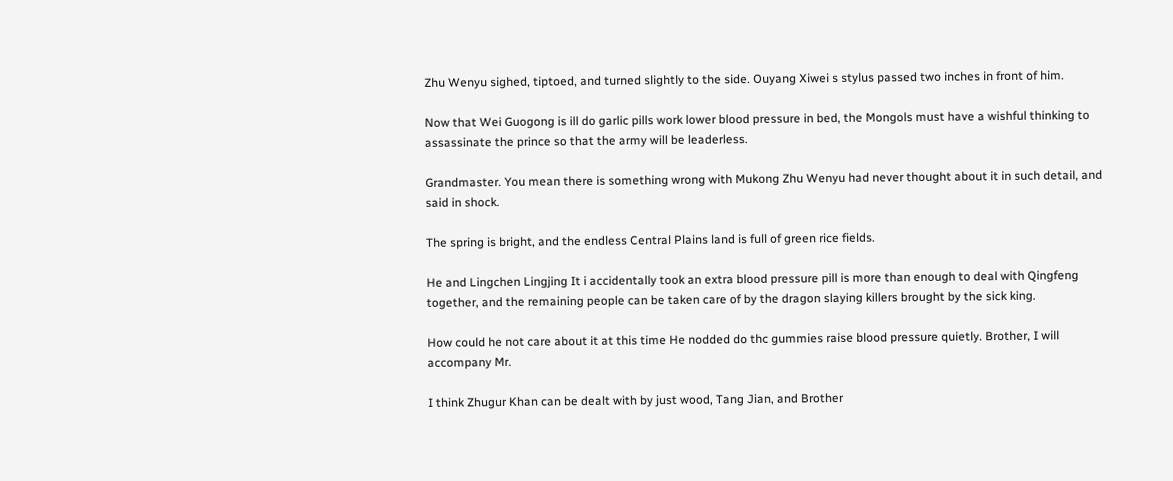Zhu Wenyu sighed, tiptoed, and turned slightly to the side. Ouyang Xiwei s stylus passed two inches in front of him.

Now that Wei Guogong is ill do garlic pills work lower blood pressure in bed, the Mongols must have a wishful thinking to assassinate the prince so that the army will be leaderless.

Grandmaster. You mean there is something wrong with Mukong Zhu Wenyu had never thought about it in such detail, and said in shock.

The spring is bright, and the endless Central Plains land is full of green rice fields.

He and Lingchen Lingjing It i accidentally took an extra blood pressure pill is more than enough to deal with Qingfeng together, and the remaining people can be taken care of by the dragon slaying killers brought by the sick king.

How could he not care about it at this time He nodded do thc gummies raise blood pressure quietly. Brother, I will accompany Mr.

I think Zhugur Khan can be dealt with by just wood, Tang Jian, and Brother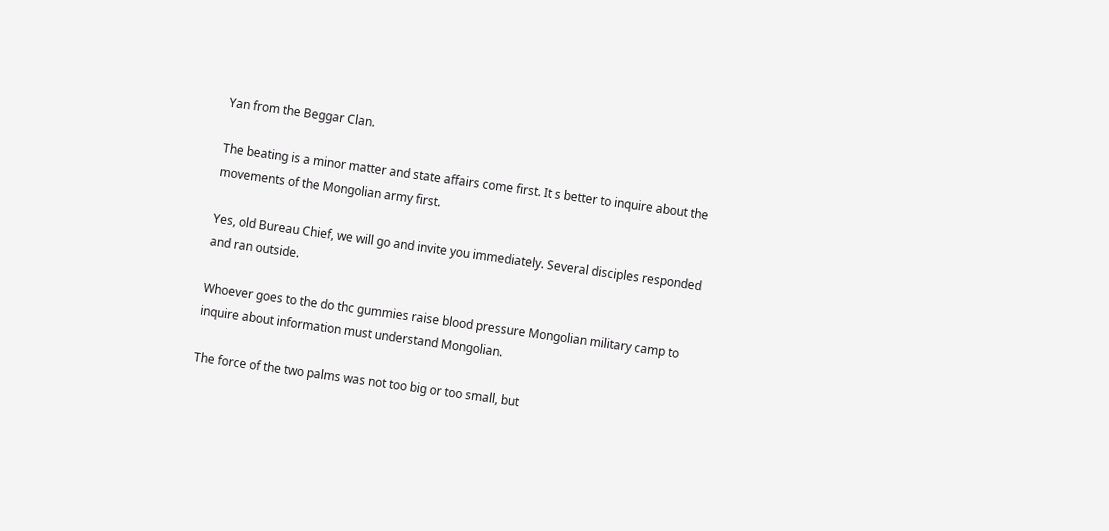Yan from the Beggar Clan.

The beating is a minor matter and state affairs come first. It s better to inquire about the movements of the Mongolian army first.

Yes, old Bureau Chief, we will go and invite you immediately. Several disciples responded and ran outside.

Whoever goes to the do thc gummies raise blood pressure Mongolian military camp to inquire about information must understand Mongolian.

The force of the two palms was not too big or too small, but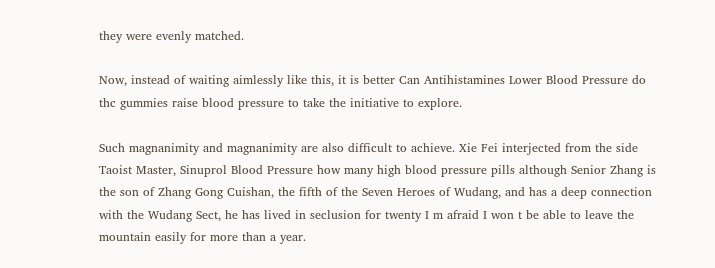they were evenly matched.

Now, instead of waiting aimlessly like this, it is better Can Antihistamines Lower Blood Pressure do thc gummies raise blood pressure to take the initiative to explore.

Such magnanimity and magnanimity are also difficult to achieve. Xie Fei interjected from the side Taoist Master, Sinuprol Blood Pressure how many high blood pressure pills although Senior Zhang is the son of Zhang Gong Cuishan, the fifth of the Seven Heroes of Wudang, and has a deep connection with the Wudang Sect, he has lived in seclusion for twenty I m afraid I won t be able to leave the mountain easily for more than a year.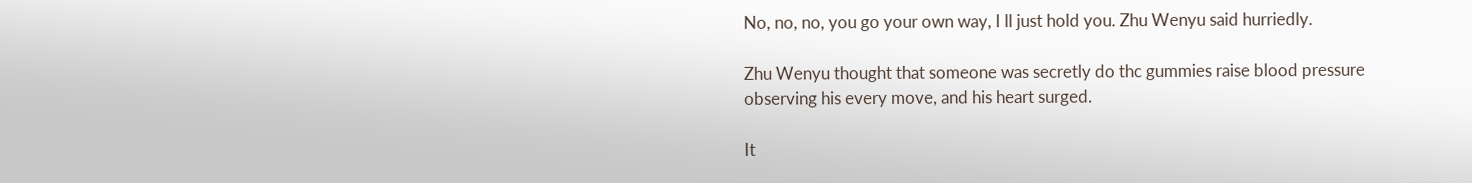No, no, no, you go your own way, I ll just hold you. Zhu Wenyu said hurriedly.

Zhu Wenyu thought that someone was secretly do thc gummies raise blood pressure observing his every move, and his heart surged.

It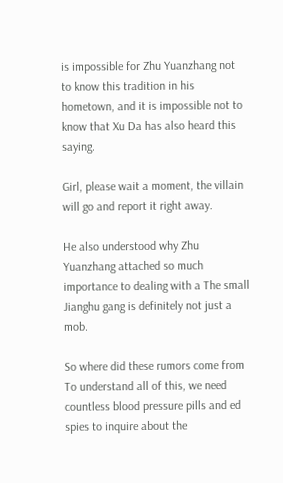is impossible for Zhu Yuanzhang not to know this tradition in his hometown, and it is impossible not to know that Xu Da has also heard this saying.

Girl, please wait a moment, the villain will go and report it right away.

He also understood why Zhu Yuanzhang attached so much importance to dealing with a The small Jianghu gang is definitely not just a mob.

So where did these rumors come from To understand all of this, we need countless blood pressure pills and ed spies to inquire about the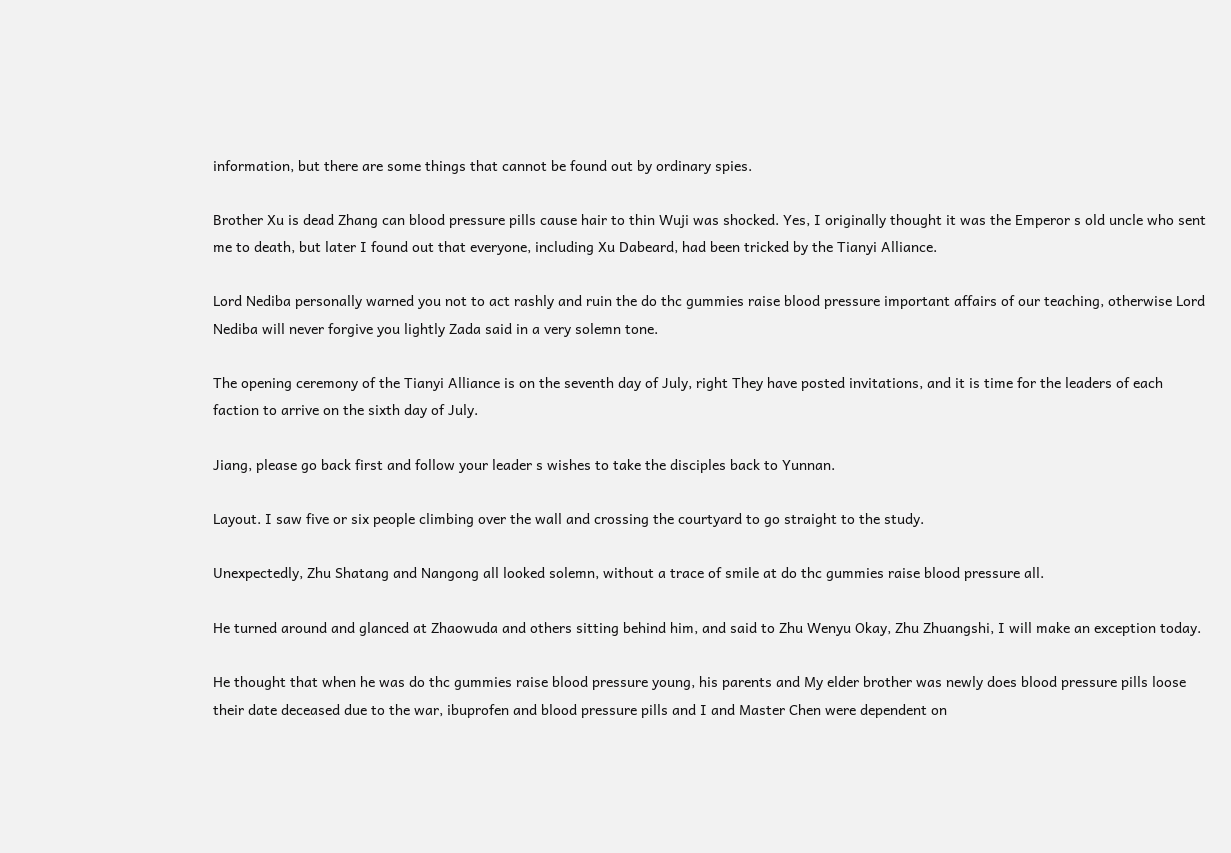information, but there are some things that cannot be found out by ordinary spies.

Brother Xu is dead Zhang can blood pressure pills cause hair to thin Wuji was shocked. Yes, I originally thought it was the Emperor s old uncle who sent me to death, but later I found out that everyone, including Xu Dabeard, had been tricked by the Tianyi Alliance.

Lord Nediba personally warned you not to act rashly and ruin the do thc gummies raise blood pressure important affairs of our teaching, otherwise Lord Nediba will never forgive you lightly Zada said in a very solemn tone.

The opening ceremony of the Tianyi Alliance is on the seventh day of July, right They have posted invitations, and it is time for the leaders of each faction to arrive on the sixth day of July.

Jiang, please go back first and follow your leader s wishes to take the disciples back to Yunnan.

Layout. I saw five or six people climbing over the wall and crossing the courtyard to go straight to the study.

Unexpectedly, Zhu Shatang and Nangong all looked solemn, without a trace of smile at do thc gummies raise blood pressure all.

He turned around and glanced at Zhaowuda and others sitting behind him, and said to Zhu Wenyu Okay, Zhu Zhuangshi, I will make an exception today.

He thought that when he was do thc gummies raise blood pressure young, his parents and My elder brother was newly does blood pressure pills loose their date deceased due to the war, ibuprofen and blood pressure pills and I and Master Chen were dependent on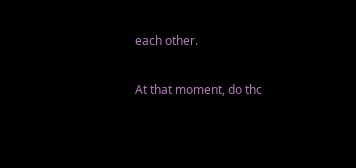each other.

At that moment, do thc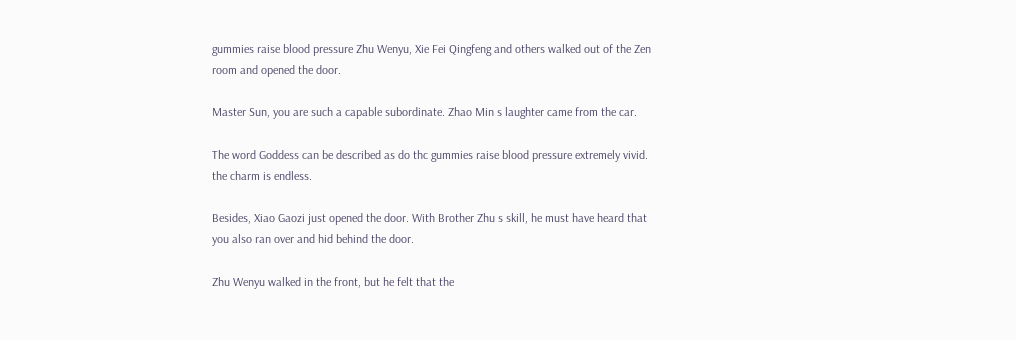gummies raise blood pressure Zhu Wenyu, Xie Fei Qingfeng and others walked out of the Zen room and opened the door.

Master Sun, you are such a capable subordinate. Zhao Min s laughter came from the car.

The word Goddess can be described as do thc gummies raise blood pressure extremely vivid. the charm is endless.

Besides, Xiao Gaozi just opened the door. With Brother Zhu s skill, he must have heard that you also ran over and hid behind the door.

Zhu Wenyu walked in the front, but he felt that the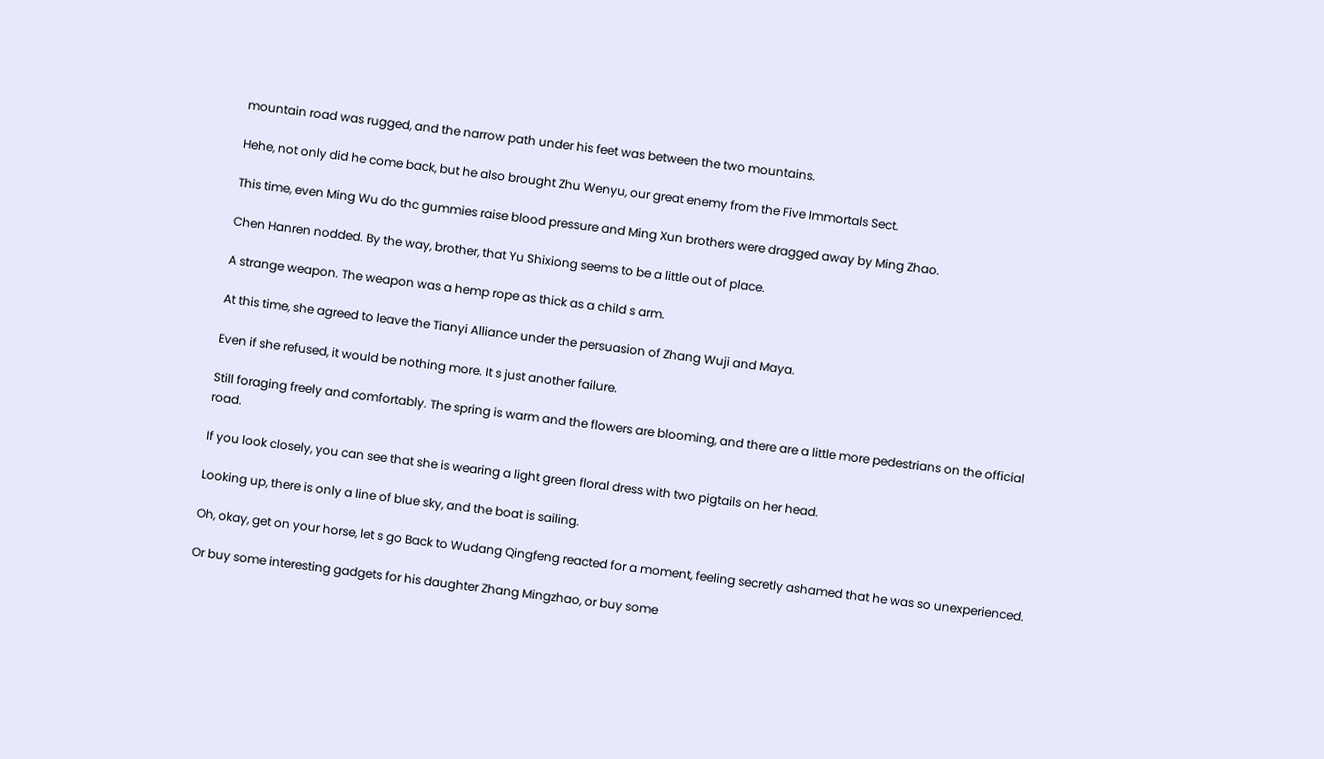mountain road was rugged, and the narrow path under his feet was between the two mountains.

Hehe, not only did he come back, but he also brought Zhu Wenyu, our great enemy from the Five Immortals Sect.

This time, even Ming Wu do thc gummies raise blood pressure and Ming Xun brothers were dragged away by Ming Zhao.

Chen Hanren nodded. By the way, brother, that Yu Shixiong seems to be a little out of place.

A strange weapon. The weapon was a hemp rope as thick as a child s arm.

At this time, she agreed to leave the Tianyi Alliance under the persuasion of Zhang Wuji and Maya.

Even if she refused, it would be nothing more. It s just another failure.

Still foraging freely and comfortably. The spring is warm and the flowers are blooming, and there are a little more pedestrians on the official road.

If you look closely, you can see that she is wearing a light green floral dress with two pigtails on her head.

Looking up, there is only a line of blue sky, and the boat is sailing.

Oh, okay, get on your horse, let s go Back to Wudang Qingfeng reacted for a moment, feeling secretly ashamed that he was so unexperienced.

Or buy some interesting gadgets for his daughter Zhang Mingzhao, or buy some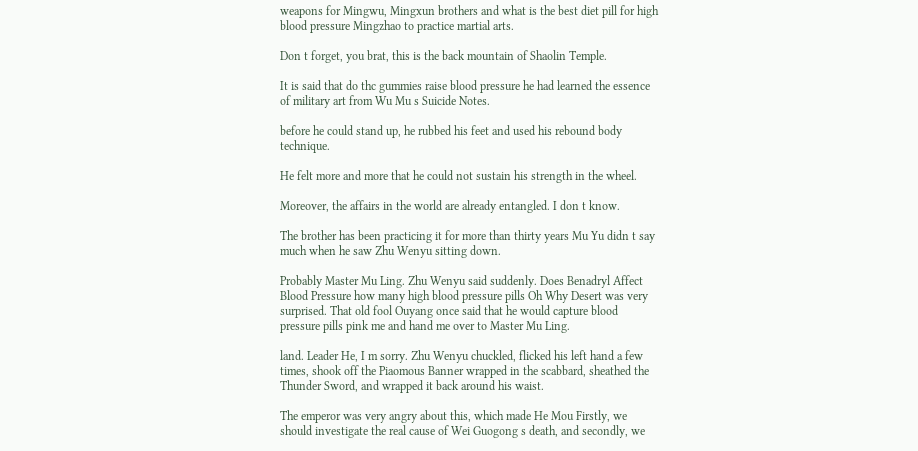weapons for Mingwu, Mingxun brothers and what is the best diet pill for high blood pressure Mingzhao to practice martial arts.

Don t forget, you brat, this is the back mountain of Shaolin Temple.

It is said that do thc gummies raise blood pressure he had learned the essence of military art from Wu Mu s Suicide Notes.

before he could stand up, he rubbed his feet and used his rebound body technique.

He felt more and more that he could not sustain his strength in the wheel.

Moreover, the affairs in the world are already entangled. I don t know.

The brother has been practicing it for more than thirty years Mu Yu didn t say much when he saw Zhu Wenyu sitting down.

Probably Master Mu Ling. Zhu Wenyu said suddenly. Does Benadryl Affect Blood Pressure how many high blood pressure pills Oh Why Desert was very surprised. That old fool Ouyang once said that he would capture blood pressure pills pink me and hand me over to Master Mu Ling.

land. Leader He, I m sorry. Zhu Wenyu chuckled, flicked his left hand a few times, shook off the Piaomous Banner wrapped in the scabbard, sheathed the Thunder Sword, and wrapped it back around his waist.

The emperor was very angry about this, which made He Mou Firstly, we should investigate the real cause of Wei Guogong s death, and secondly, we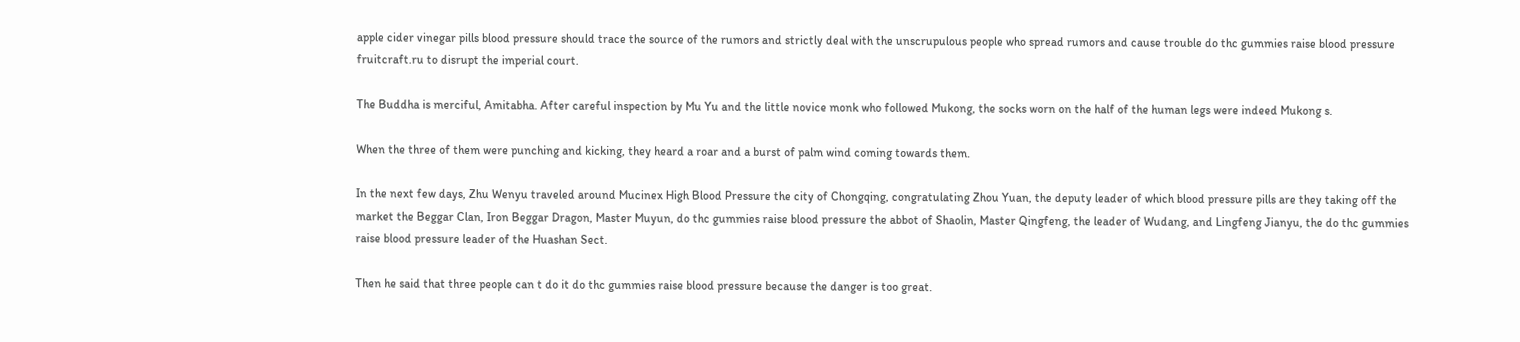apple cider vinegar pills blood pressure should trace the source of the rumors and strictly deal with the unscrupulous people who spread rumors and cause trouble do thc gummies raise blood pressure fruitcraft.ru to disrupt the imperial court.

The Buddha is merciful, Amitabha. After careful inspection by Mu Yu and the little novice monk who followed Mukong, the socks worn on the half of the human legs were indeed Mukong s.

When the three of them were punching and kicking, they heard a roar and a burst of palm wind coming towards them.

In the next few days, Zhu Wenyu traveled around Mucinex High Blood Pressure the city of Chongqing, congratulating Zhou Yuan, the deputy leader of which blood pressure pills are they taking off the market the Beggar Clan, Iron Beggar Dragon, Master Muyun, do thc gummies raise blood pressure the abbot of Shaolin, Master Qingfeng, the leader of Wudang, and Lingfeng Jianyu, the do thc gummies raise blood pressure leader of the Huashan Sect.

Then he said that three people can t do it do thc gummies raise blood pressure because the danger is too great.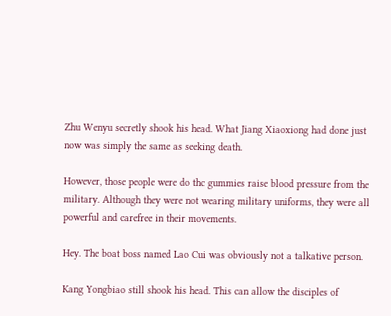Zhu Wenyu secretly shook his head. What Jiang Xiaoxiong had done just now was simply the same as seeking death.

However, those people were do thc gummies raise blood pressure from the military. Although they were not wearing military uniforms, they were all powerful and carefree in their movements.

Hey. The boat boss named Lao Cui was obviously not a talkative person.

Kang Yongbiao still shook his head. This can allow the disciples of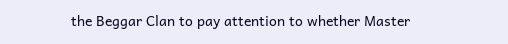the Beggar Clan to pay attention to whether Master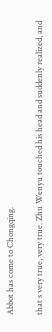Abbot has come to Chongqing.

that s very true, very true. Zhu Wenyu touched his head and suddenly realized, and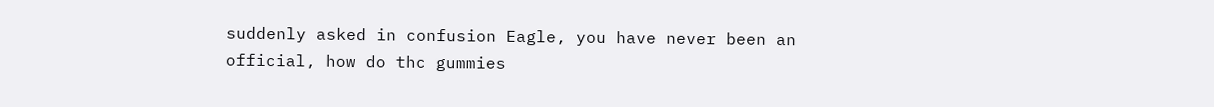suddenly asked in confusion Eagle, you have never been an official, how do thc gummies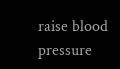raise blood pressure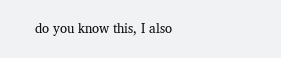do you know this, I also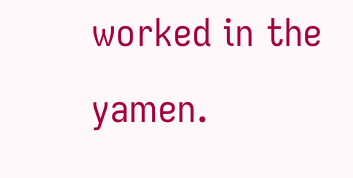worked in the yamen.